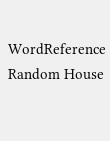WordReference Random House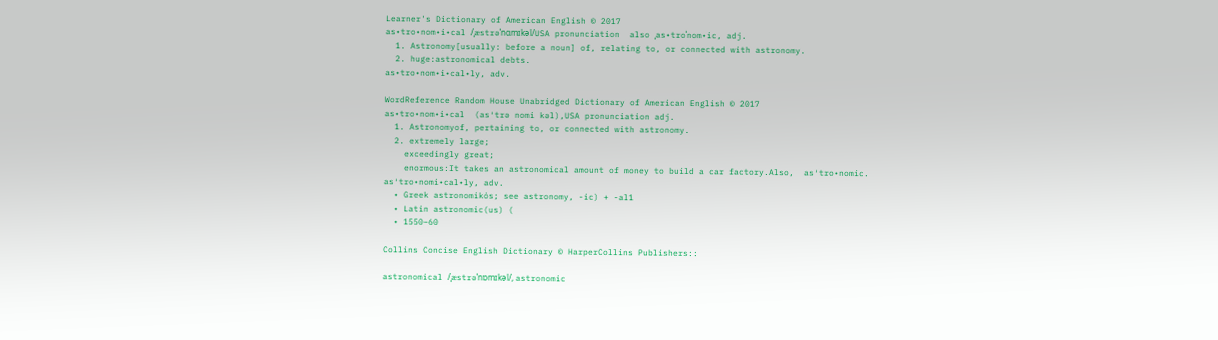Learner's Dictionary of American English © 2017
as•tro•nom•i•cal /ˌæstrəˈnɑmɪkəl/USA pronunciation  also ˌas•troˈnom•ic, adj.
  1. Astronomy[usually: before a noun] of, relating to, or connected with astronomy.
  2. huge:astronomical debts.
as•tro•nom•i•cal•ly, adv.

WordReference Random House Unabridged Dictionary of American English © 2017
as•tro•nom•i•cal  (as′trə nomi kəl),USA pronunciation adj.
  1. Astronomyof, pertaining to, or connected with astronomy.
  2. extremely large;
    exceedingly great;
    enormous:It takes an astronomical amount of money to build a car factory.Also,  as′tro•nomic.
as′tro•nomi•cal•ly, adv.
  • Greek astronomikós; see astronomy, -ic) + -al1
  • Latin astronomic(us) (
  • 1550–60

Collins Concise English Dictionary © HarperCollins Publishers::

astronomical /ˌæstrəˈnɒmɪkəl/, astronomic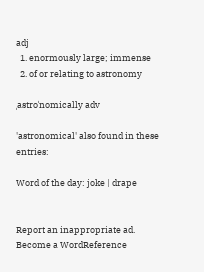adj
  1. enormously large; immense
  2. of or relating to astronomy

ˌastroˈnomically adv

'astronomical' also found in these entries:

Word of the day: joke | drape


Report an inappropriate ad.
Become a WordReference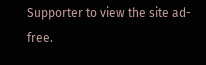Supporter to view the site ad-free.